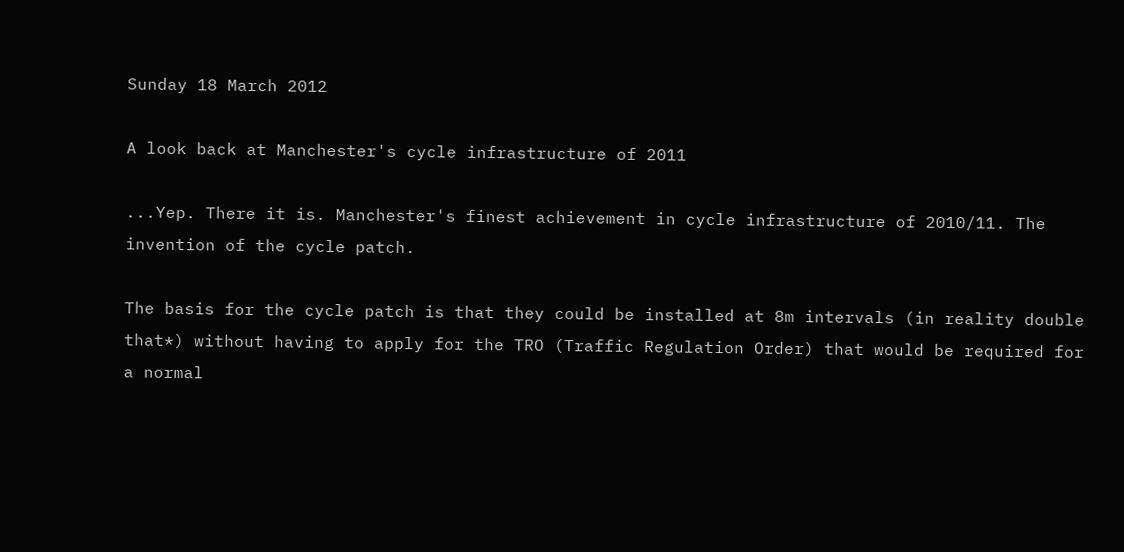Sunday 18 March 2012

A look back at Manchester's cycle infrastructure of 2011

...Yep. There it is. Manchester's finest achievement in cycle infrastructure of 2010/11. The invention of the cycle patch.

The basis for the cycle patch is that they could be installed at 8m intervals (in reality double that*) without having to apply for the TRO (Traffic Regulation Order) that would be required for a normal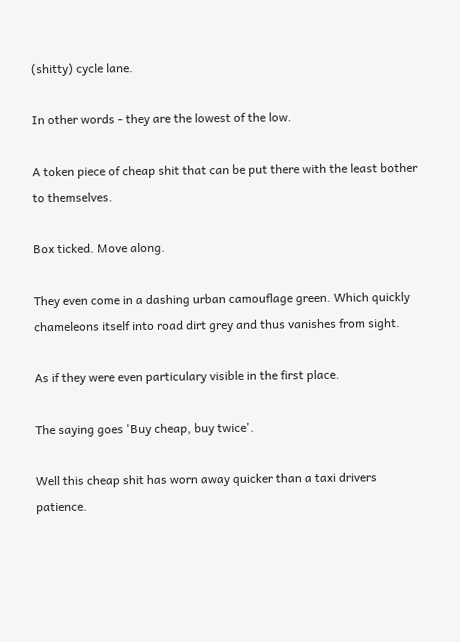(shitty) cycle lane.

In other words - they are the lowest of the low.

A token piece of cheap shit that can be put there with the least bother to themselves.

Box ticked. Move along.

They even come in a dashing urban camouflage green. Which quickly chameleons itself into road dirt grey and thus vanishes from sight.

As if they were even particulary visible in the first place.

The saying goes 'Buy cheap, buy twice'.

Well this cheap shit has worn away quicker than a taxi drivers patience.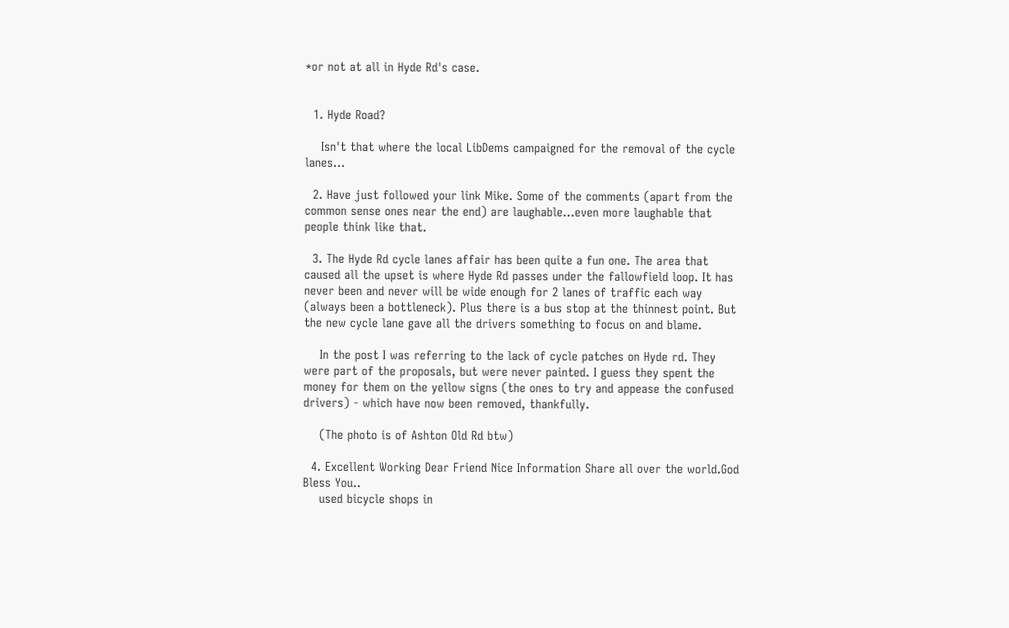*or not at all in Hyde Rd's case.


  1. Hyde Road?

    Isn't that where the local LibDems campaigned for the removal of the cycle lanes...

  2. Have just followed your link Mike. Some of the comments (apart from the common sense ones near the end) are laughable...even more laughable that people think like that.

  3. The Hyde Rd cycle lanes affair has been quite a fun one. The area that caused all the upset is where Hyde Rd passes under the fallowfield loop. It has never been and never will be wide enough for 2 lanes of traffic each way (always been a bottleneck). Plus there is a bus stop at the thinnest point. But the new cycle lane gave all the drivers something to focus on and blame.

    In the post I was referring to the lack of cycle patches on Hyde rd. They were part of the proposals, but were never painted. I guess they spent the money for them on the yellow signs (the ones to try and appease the confused drivers) - which have now been removed, thankfully.

    (The photo is of Ashton Old Rd btw)

  4. Excellent Working Dear Friend Nice Information Share all over the world.God Bless You..
    used bicycle shops in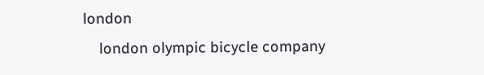london
    london olympic bicycle company